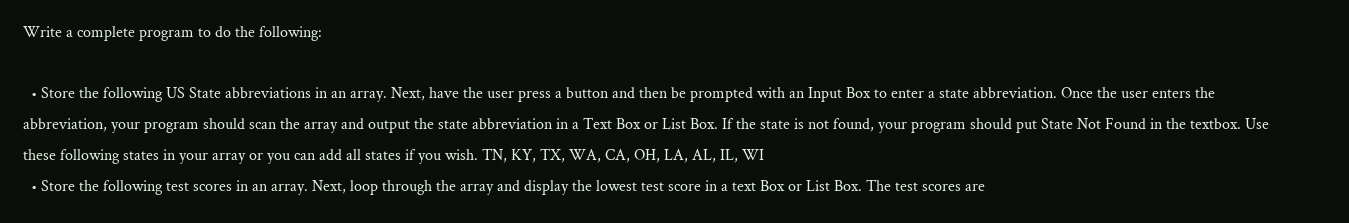Write a complete program to do the following:

  • Store the following US State abbreviations in an array. Next, have the user press a button and then be prompted with an Input Box to enter a state abbreviation. Once the user enters the abbreviation, your program should scan the array and output the state abbreviation in a Text Box or List Box. If the state is not found, your program should put State Not Found in the textbox. Use these following states in your array or you can add all states if you wish. TN, KY, TX, WA, CA, OH, LA, AL, IL, WI
  • Store the following test scores in an array. Next, loop through the array and display the lowest test score in a text Box or List Box. The test scores are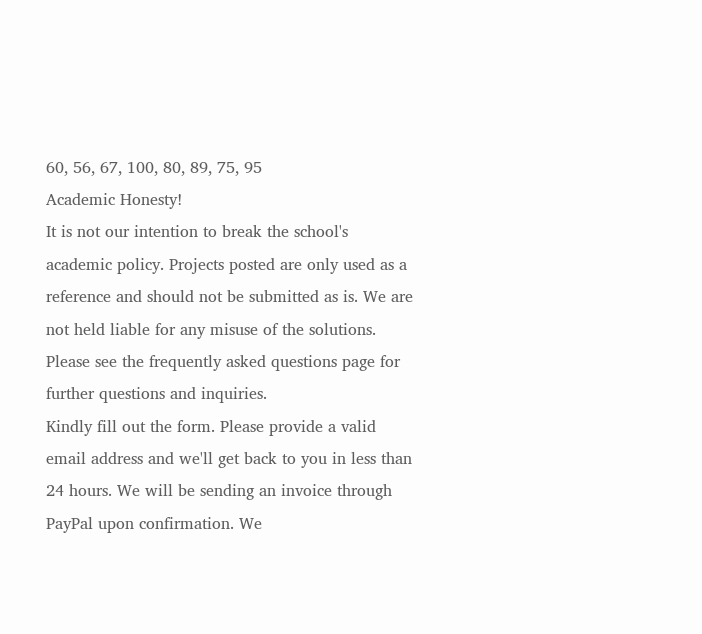60, 56, 67, 100, 80, 89, 75, 95
Academic Honesty!
It is not our intention to break the school's academic policy. Projects posted are only used as a reference and should not be submitted as is. We are not held liable for any misuse of the solutions. Please see the frequently asked questions page for further questions and inquiries.
Kindly fill out the form. Please provide a valid email address and we'll get back to you in less than 24 hours. We will be sending an invoice through PayPal upon confirmation. We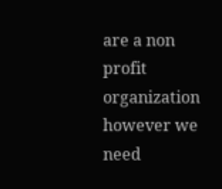are a non profit organization however we need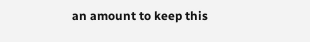an amount to keep this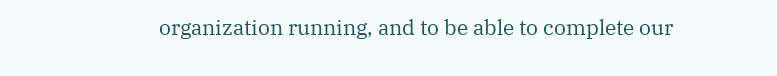organization running, and to be able to complete our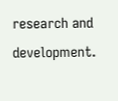research and development.